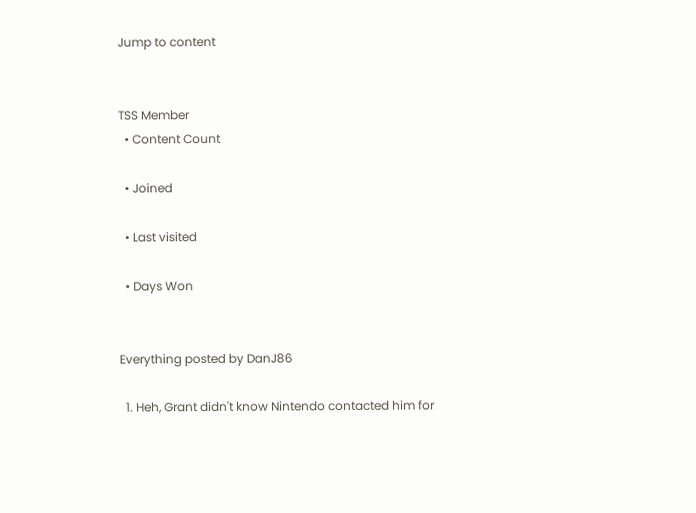Jump to content


TSS Member
  • Content Count

  • Joined

  • Last visited

  • Days Won


Everything posted by DanJ86

  1. Heh, Grant didn't know Nintendo contacted him for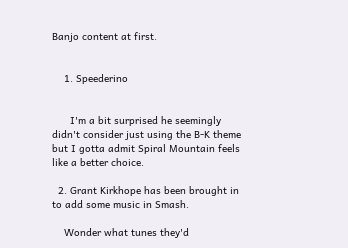Banjo content at first.


    1. Speederino


      I'm a bit surprised he seemingly didn't consider just using the B-K theme but I gotta admit Spiral Mountain feels like a better choice.

  2. Grant Kirkhope has been brought in to add some music in Smash.

    Wonder what tunes they'd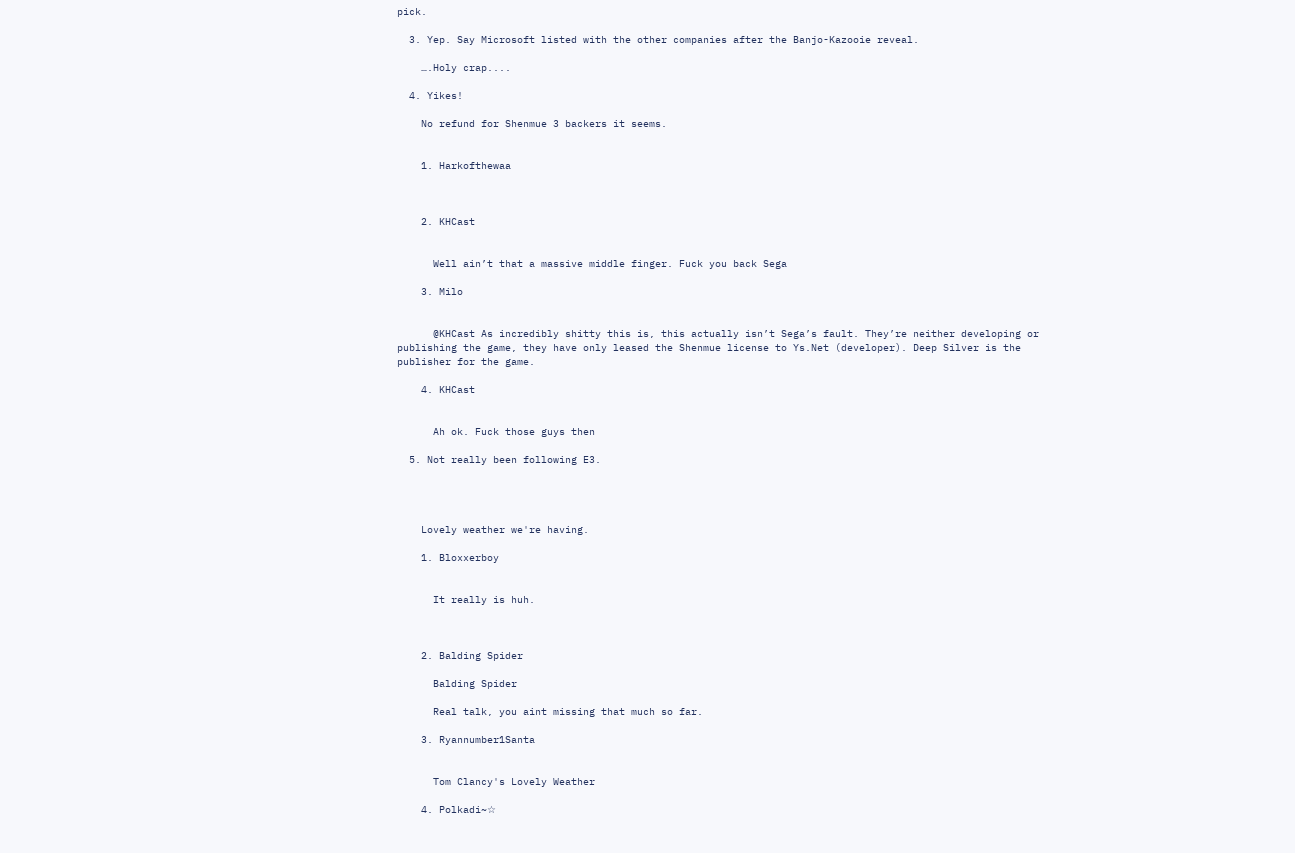pick.

  3. Yep. Say Microsoft listed with the other companies after the Banjo-Kazooie reveal.

    ….Holy crap....

  4. Yikes!

    No refund for Shenmue 3 backers it seems.


    1. Harkofthewaa



    2. KHCast


      Well ain’t that a massive middle finger. Fuck you back Sega

    3. Milo


      @KHCast As incredibly shitty this is, this actually isn’t Sega’s fault. They’re neither developing or publishing the game, they have only leased the Shenmue license to Ys.Net (developer). Deep Silver is the publisher for the game.

    4. KHCast


      Ah ok. Fuck those guys then

  5. Not really been following E3.




    Lovely weather we're having.

    1. Bloxxerboy


      It really is huh.



    2. Balding Spider

      Balding Spider

      Real talk, you aint missing that much so far.

    3. Ryannumber1Santa


      Tom Clancy's Lovely Weather

    4. Polkadi~☆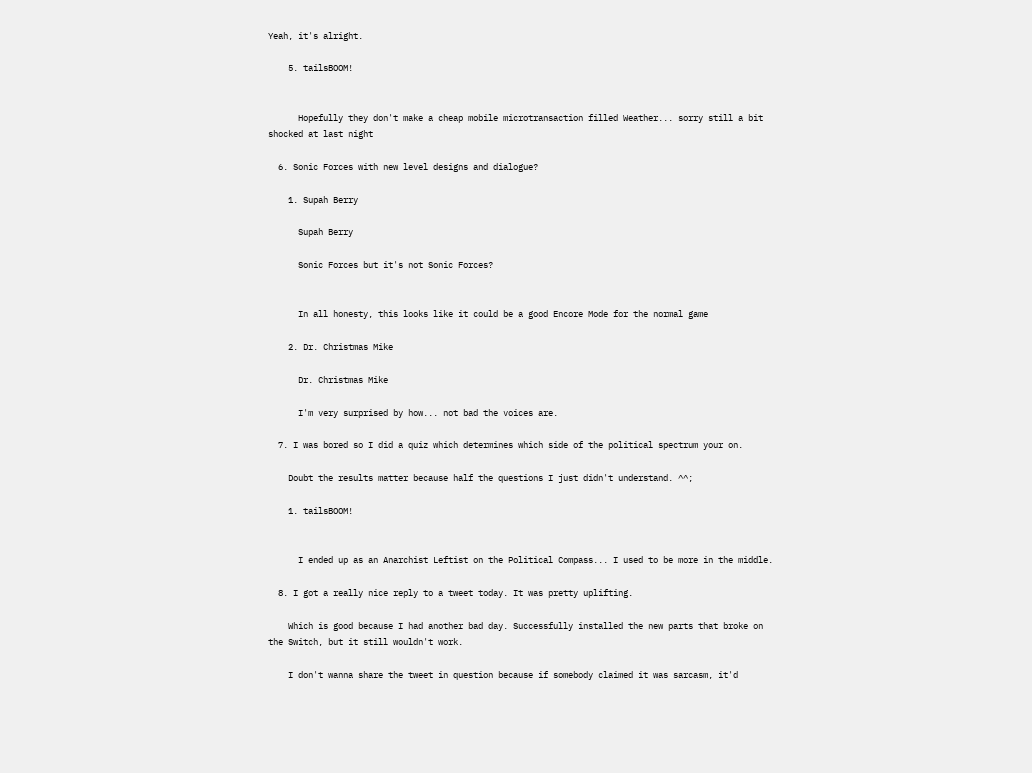Yeah, it's alright.

    5. tailsBOOM!


      Hopefully they don't make a cheap mobile microtransaction filled Weather... sorry still a bit shocked at last night

  6. Sonic Forces with new level designs and dialogue?

    1. Supah Berry

      Supah Berry

      Sonic Forces but it's not Sonic Forces?


      In all honesty, this looks like it could be a good Encore Mode for the normal game

    2. Dr. Christmas Mike

      Dr. Christmas Mike

      I'm very surprised by how... not bad the voices are.

  7. I was bored so I did a quiz which determines which side of the political spectrum your on.

    Doubt the results matter because half the questions I just didn't understand. ^^;

    1. tailsBOOM!


      I ended up as an Anarchist Leftist on the Political Compass... I used to be more in the middle.

  8. I got a really nice reply to a tweet today. It was pretty uplifting.

    Which is good because I had another bad day. Successfully installed the new parts that broke on the Switch, but it still wouldn't work.

    I don't wanna share the tweet in question because if somebody claimed it was sarcasm, it'd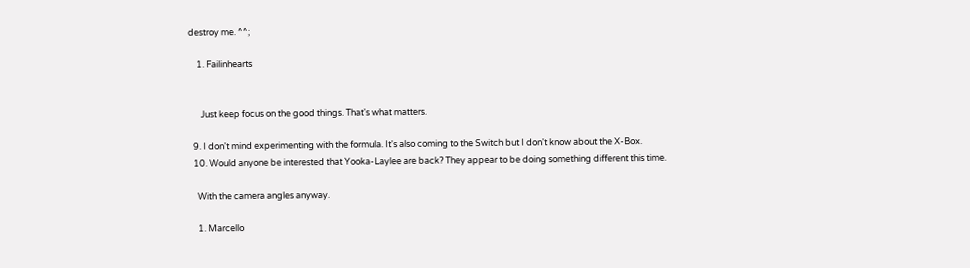destroy me. ^^;

    1. Failinhearts


      Just keep focus on the good things. That's what matters.

  9. I don't mind experimenting with the formula. It's also coming to the Switch but I don't know about the X-Box.
  10. Would anyone be interested that Yooka-Laylee are back? They appear to be doing something different this time.

    With the camera angles anyway.

    1. Marcello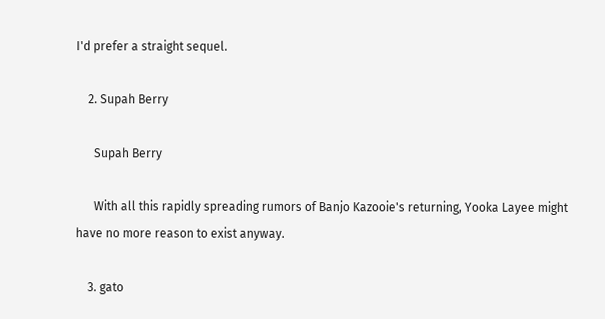I'd prefer a straight sequel.

    2. Supah Berry

      Supah Berry

      With all this rapidly spreading rumors of Banjo Kazooie's returning, Yooka Layee might have no more reason to exist anyway.

    3. gato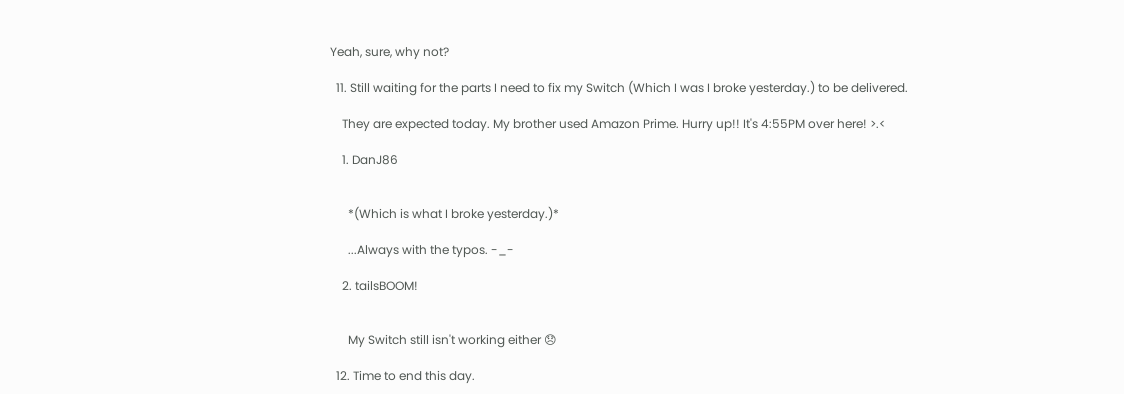Yeah, sure, why not?

  11. Still waiting for the parts I need to fix my Switch (Which I was I broke yesterday.) to be delivered.

    They are expected today. My brother used Amazon Prime. Hurry up!! It's 4:55PM over here! >.<

    1. DanJ86


      *(Which is what I broke yesterday.)*

      ...Always with the typos. -_-

    2. tailsBOOM!


      My Switch still isn't working either 😞

  12. Time to end this day.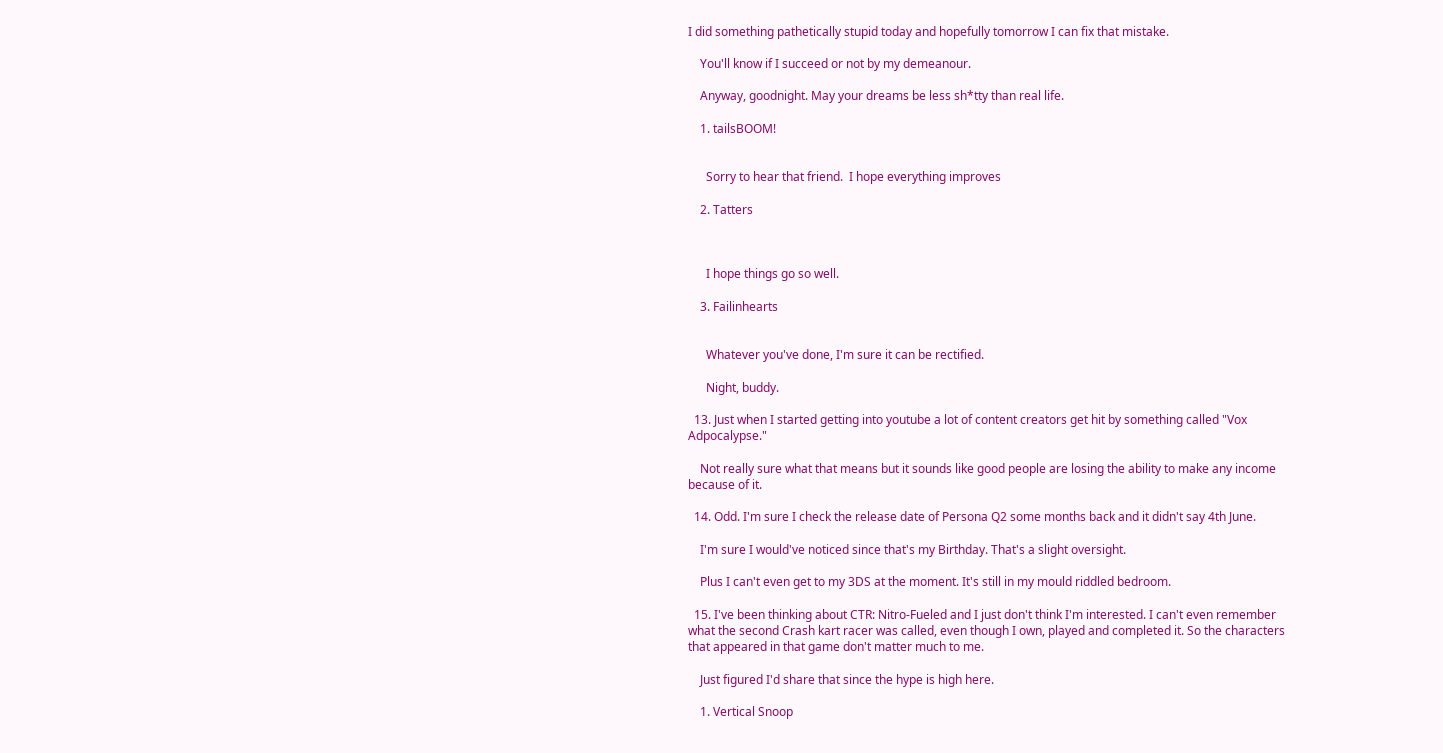I did something pathetically stupid today and hopefully tomorrow I can fix that mistake.

    You'll know if I succeed or not by my demeanour.

    Anyway, goodnight. May your dreams be less sh*tty than real life.

    1. tailsBOOM!


      Sorry to hear that friend.  I hope everything improves

    2. Tatters



      I hope things go so well.

    3. Failinhearts


      Whatever you've done, I'm sure it can be rectified.

      Night, buddy.

  13. Just when I started getting into youtube a lot of content creators get hit by something called "Vox Adpocalypse."

    Not really sure what that means but it sounds like good people are losing the ability to make any income because of it.

  14. Odd. I'm sure I check the release date of Persona Q2 some months back and it didn't say 4th June.

    I'm sure I would've noticed since that's my Birthday. That's a slight oversight.

    Plus I can't even get to my 3DS at the moment. It's still in my mould riddled bedroom.

  15. I've been thinking about CTR: Nitro-Fueled and I just don't think I'm interested. I can't even remember what the second Crash kart racer was called, even though I own, played and completed it. So the characters that appeared in that game don't matter much to me.

    Just figured I'd share that since the hype is high here.

    1. Vertical Snoop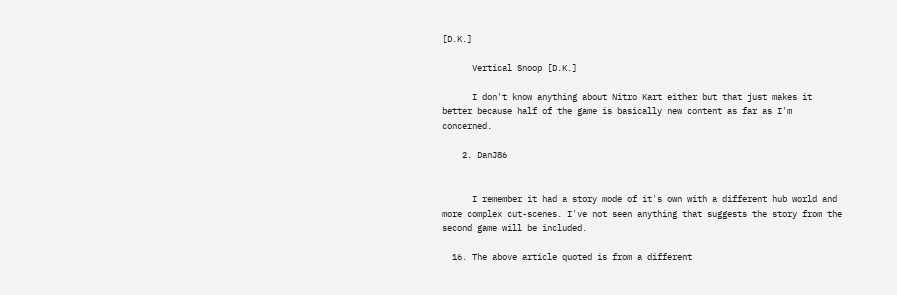[D.K.]

      Vertical Snoop [D.K.]

      I don't know anything about Nitro Kart either but that just makes it better because half of the game is basically new content as far as I'm concerned.

    2. DanJ86


      I remember it had a story mode of it's own with a different hub world and more complex cut-scenes. I've not seen anything that suggests the story from the second game will be included.

  16. The above article quoted is from a different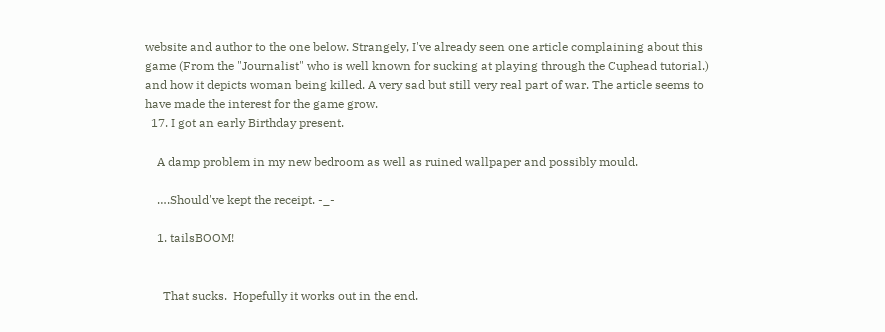website and author to the one below. Strangely, I've already seen one article complaining about this game (From the "Journalist" who is well known for sucking at playing through the Cuphead tutorial.) and how it depicts woman being killed. A very sad but still very real part of war. The article seems to have made the interest for the game grow.
  17. I got an early Birthday present.

    A damp problem in my new bedroom as well as ruined wallpaper and possibly mould.

    ….Should've kept the receipt. -_-

    1. tailsBOOM!


      That sucks.  Hopefully it works out in the end.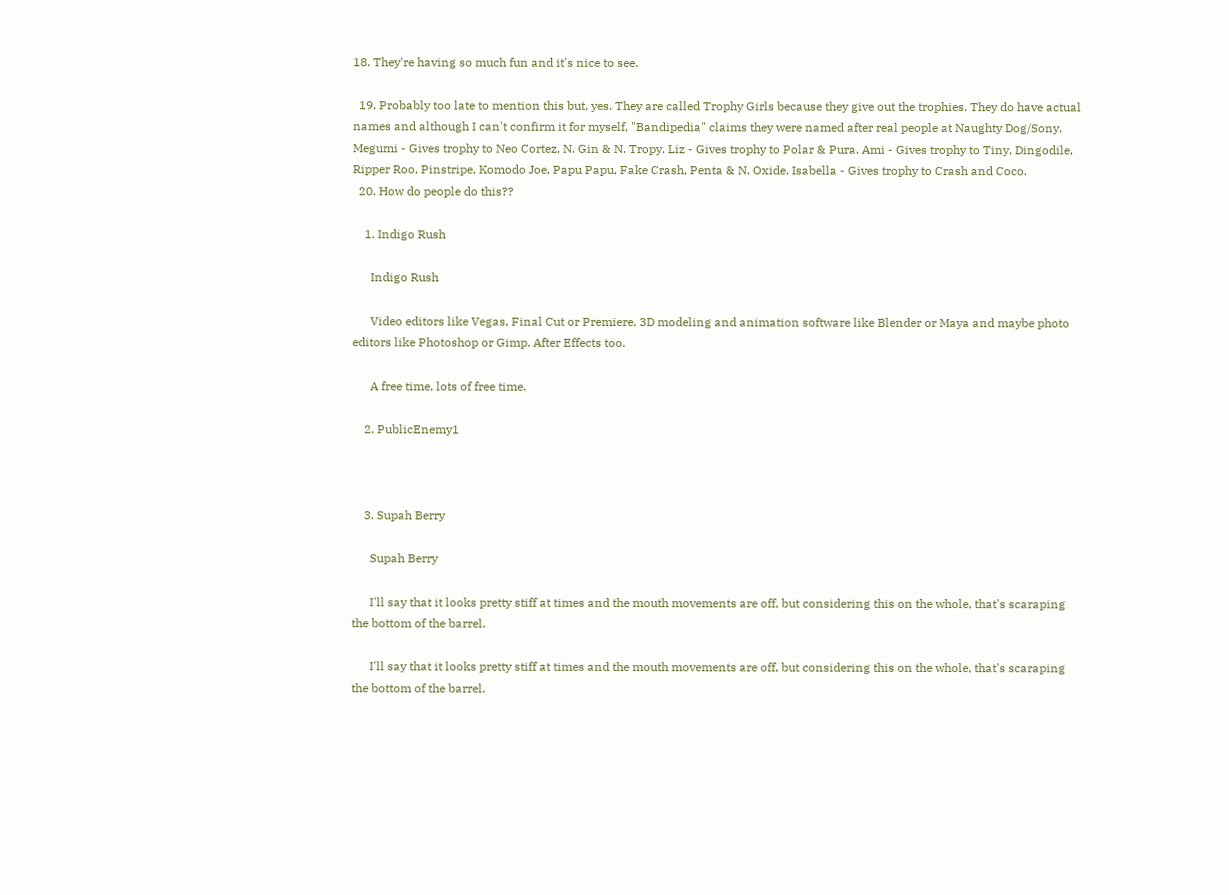18. They're having so much fun and it's nice to see.

  19. Probably too late to mention this but, yes. They are called Trophy Girls because they give out the trophies. They do have actual names and although I can't confirm it for myself, "Bandipedia" claims they were named after real people at Naughty Dog/Sony. Megumi - Gives trophy to Neo Cortez, N. Gin & N. Tropy. Liz - Gives trophy to Polar & Pura. Ami - Gives trophy to Tiny, Dingodile, Ripper Roo, Pinstripe, Komodo Joe, Papu Papu, Fake Crash, Penta & N. Oxide. Isabella - Gives trophy to Crash and Coco.
  20. How do people do this??

    1. Indigo Rush

      Indigo Rush

      Video editors like Vegas, Final Cut or Premiere, 3D modeling and animation software like Blender or Maya and maybe photo editors like Photoshop or Gimp. After Effects too.

      A free time, lots of free time.

    2. PublicEnemy1



    3. Supah Berry

      Supah Berry

      I'll say that it looks pretty stiff at times and the mouth movements are off, but considering this on the whole, that's scaraping the bottom of the barrel.

      I'll say that it looks pretty stiff at times and the mouth movements are off, but considering this on the whole, that's scaraping the bottom of the barrel.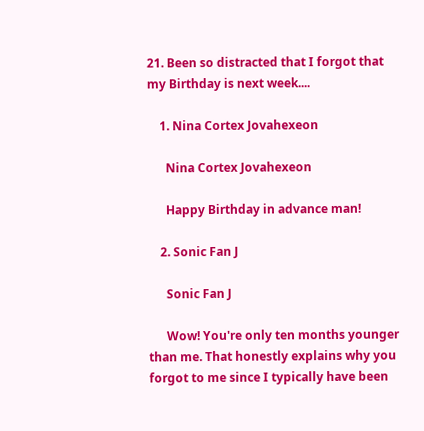21. Been so distracted that I forgot that my Birthday is next week....

    1. Nina Cortex Jovahexeon

      Nina Cortex Jovahexeon

      Happy Birthday in advance man!

    2. Sonic Fan J

      Sonic Fan J

      Wow! You're only ten months younger than me. That honestly explains why you forgot to me since I typically have been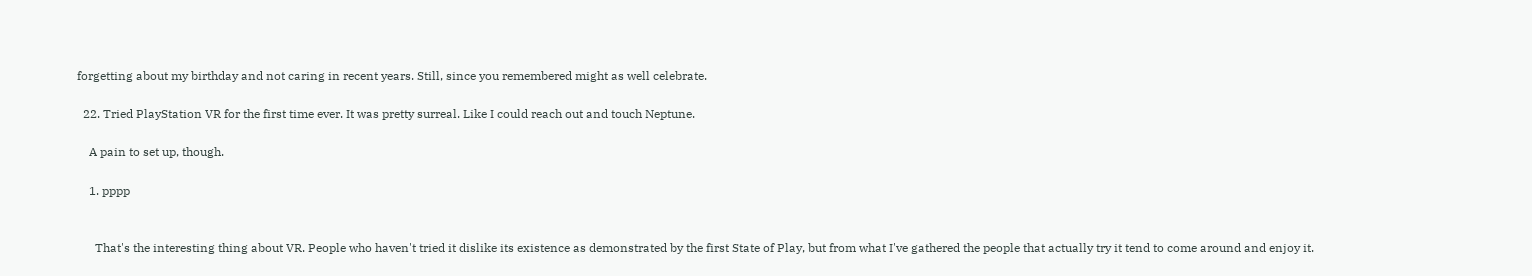forgetting about my birthday and not caring in recent years. Still, since you remembered might as well celebrate.

  22. Tried PlayStation VR for the first time ever. It was pretty surreal. Like I could reach out and touch Neptune.

    A pain to set up, though.

    1. pppp


      That's the interesting thing about VR. People who haven't tried it dislike its existence as demonstrated by the first State of Play, but from what I've gathered the people that actually try it tend to come around and enjoy it.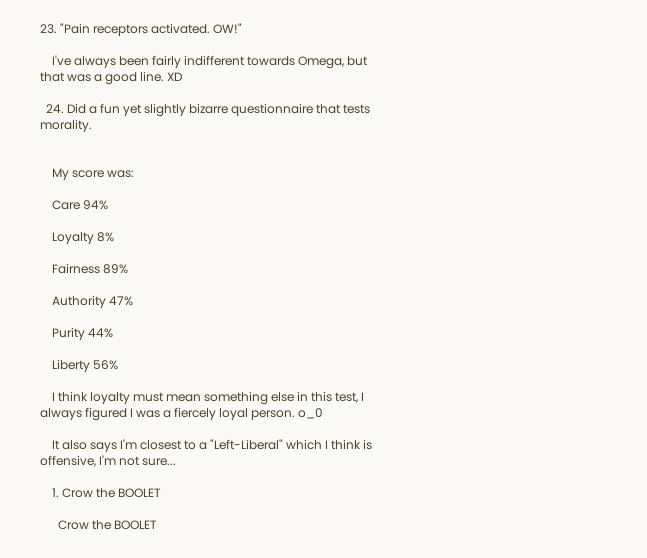23. "Pain receptors activated. OW!"

    I've always been fairly indifferent towards Omega, but that was a good line. XD

  24. Did a fun yet slightly bizarre questionnaire that tests morality.


    My score was:

    Care 94%

    Loyalty 8%

    Fairness 89%

    Authority 47%

    Purity 44%

    Liberty 56%

    I think loyalty must mean something else in this test, I always figured I was a fiercely loyal person. o_0

    It also says I'm closest to a "Left-Liberal" which I think is offensive, I'm not sure...

    1. Crow the BOOLET

      Crow the BOOLET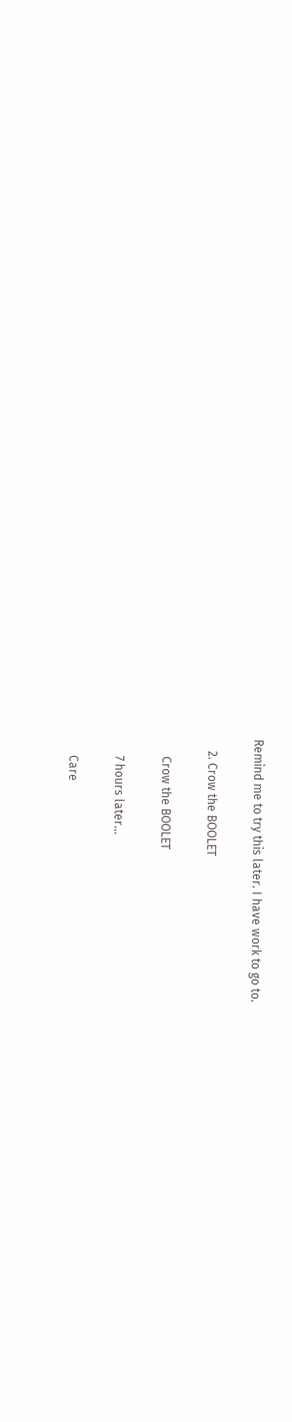Remind me to try this later. I have work to go to.

    2. Crow the BOOLET

      Crow the BOOLET

      7 hours later...

      Care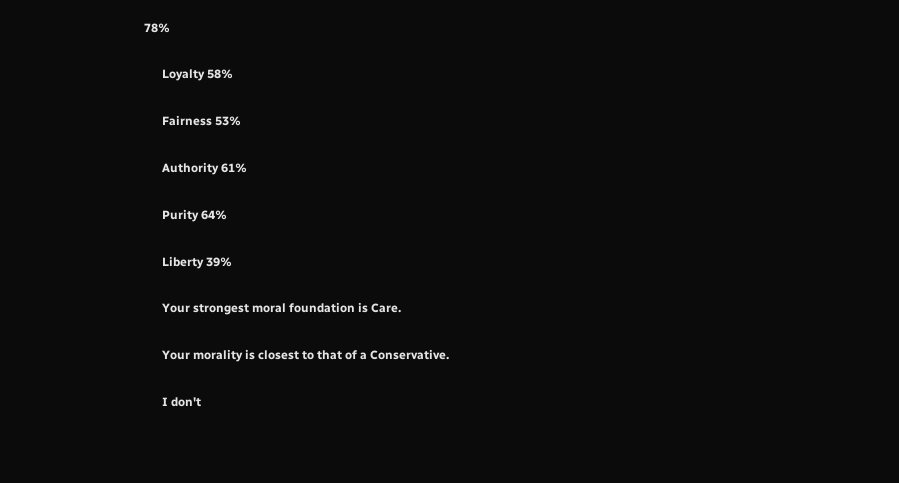78%

      Loyalty 58%

      Fairness 53%

      Authority 61%

      Purity 64%

      Liberty 39%

      Your strongest moral foundation is Care.

      Your morality is closest to that of a Conservative.

      I don't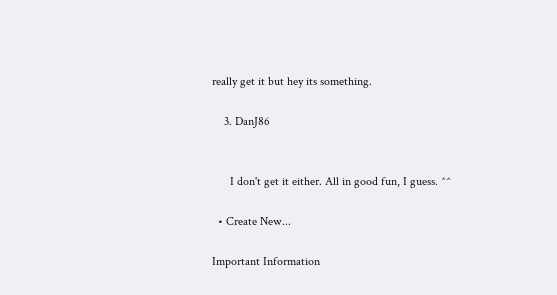really get it but hey its something.

    3. DanJ86


      I don't get it either. All in good fun, I guess. ^^

  • Create New...

Important Information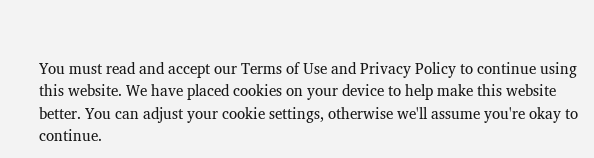You must read and accept our Terms of Use and Privacy Policy to continue using this website. We have placed cookies on your device to help make this website better. You can adjust your cookie settings, otherwise we'll assume you're okay to continue.